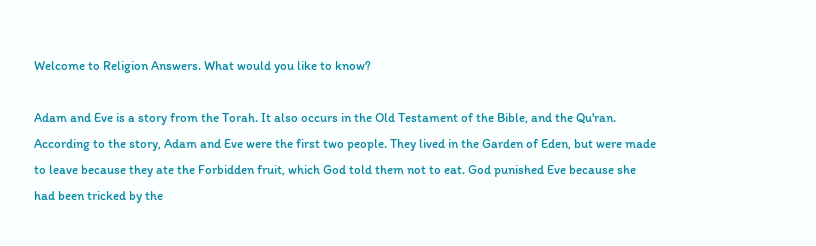Welcome to Religion Answers. What would you like to know?

Adam and Eve is a story from the Torah. It also occurs in the Old Testament of the Bible, and the Qu'ran. According to the story, Adam and Eve were the first two people. They lived in the Garden of Eden, but were made to leave because they ate the Forbidden fruit, which God told them not to eat. God punished Eve because she had been tricked by the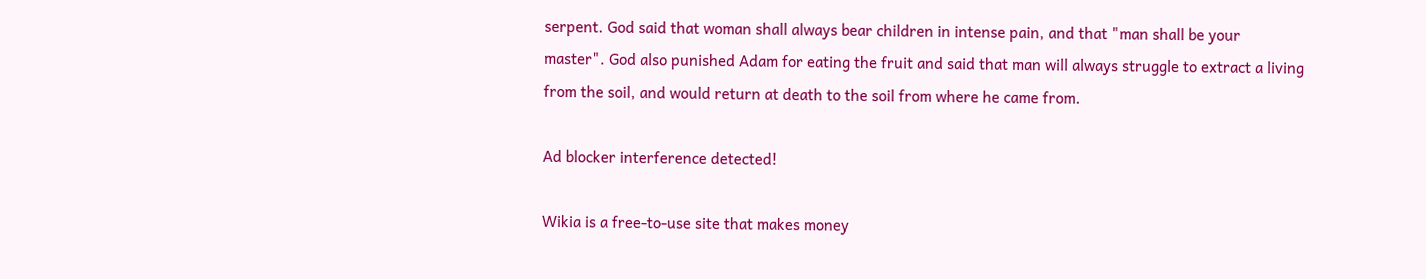serpent. God said that woman shall always bear children in intense pain, and that "man shall be your master". God also punished Adam for eating the fruit and said that man will always struggle to extract a living from the soil, and would return at death to the soil from where he came from.

Ad blocker interference detected!

Wikia is a free-to-use site that makes money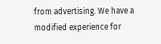from advertising. We have a modified experience for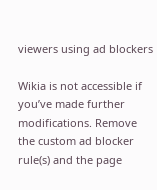viewers using ad blockers

Wikia is not accessible if you’ve made further modifications. Remove the custom ad blocker rule(s) and the page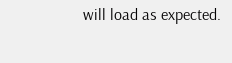will load as expected.